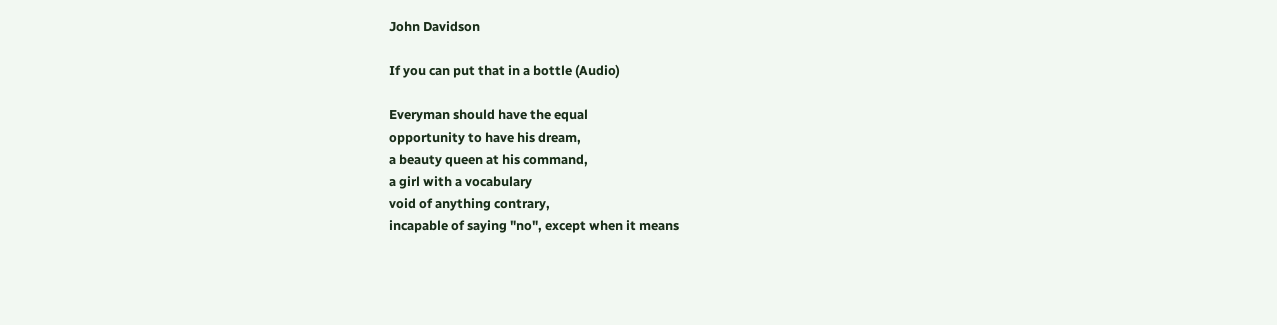John Davidson

If you can put that in a bottle (Audio)

Everyman should have the equal
opportunity to have his dream,
a beauty queen at his command,
a girl with a vocabulary
void of anything contrary,
incapable of saying "no", except when it means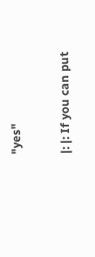"yes"

|: |: If you can put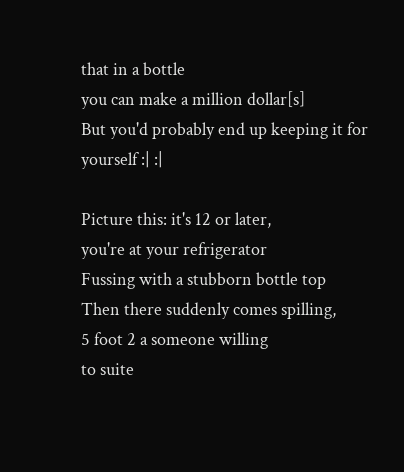that in a bottle
you can make a million dollar[s]
But you'd probably end up keeping it for yourself :| :|

Picture this: it's 12 or later,
you're at your refrigerator
Fussing with a stubborn bottle top
Then there suddenly comes spilling,
5 foot 2 a someone willing
to suite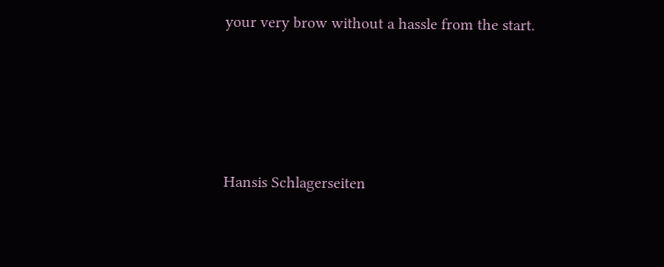your very brow without a hassle from the start.




Hansis Schlagerseiten